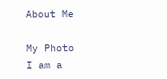About Me

My Photo
I am a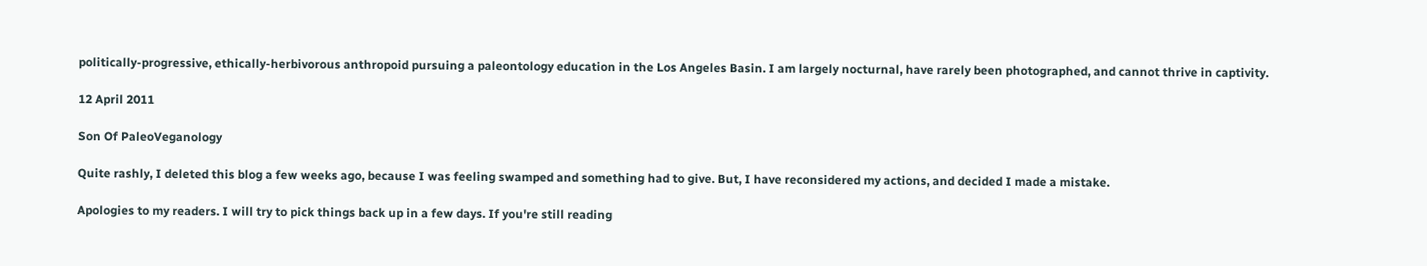politically-progressive, ethically-herbivorous anthropoid pursuing a paleontology education in the Los Angeles Basin. I am largely nocturnal, have rarely been photographed, and cannot thrive in captivity.

12 April 2011

Son Of PaleoVeganology

Quite rashly, I deleted this blog a few weeks ago, because I was feeling swamped and something had to give. But, I have reconsidered my actions, and decided I made a mistake.

Apologies to my readers. I will try to pick things back up in a few days. If you're still reading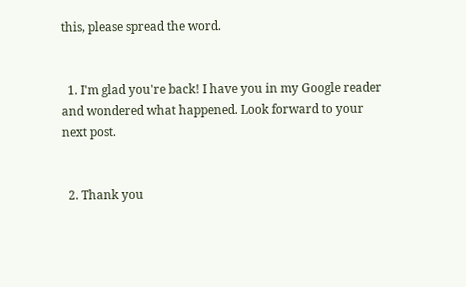this, please spread the word.


  1. I'm glad you're back! I have you in my Google reader and wondered what happened. Look forward to your next post.


  2. Thank you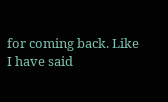for coming back. Like I have said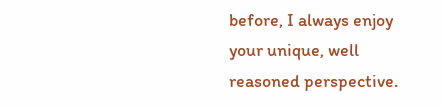before, I always enjoy your unique, well reasoned perspective.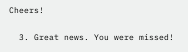Cheers!

  3. Great news. You were missed!